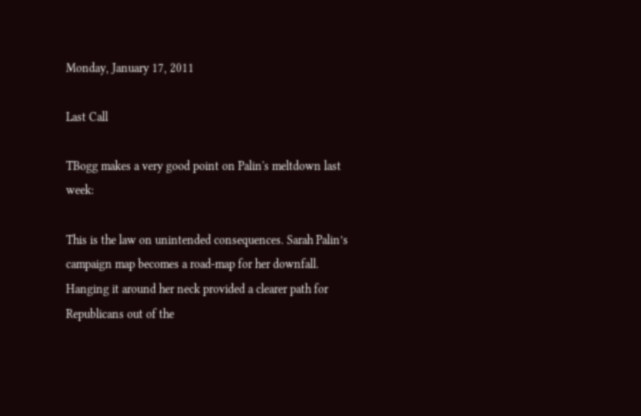Monday, January 17, 2011

Last Call

TBogg makes a very good point on Palin's meltdown last week:

This is the law on unintended consequences. Sarah Palin’s campaign map becomes a road-map for her downfall. Hanging it around her neck provided a clearer path for Republicans out of the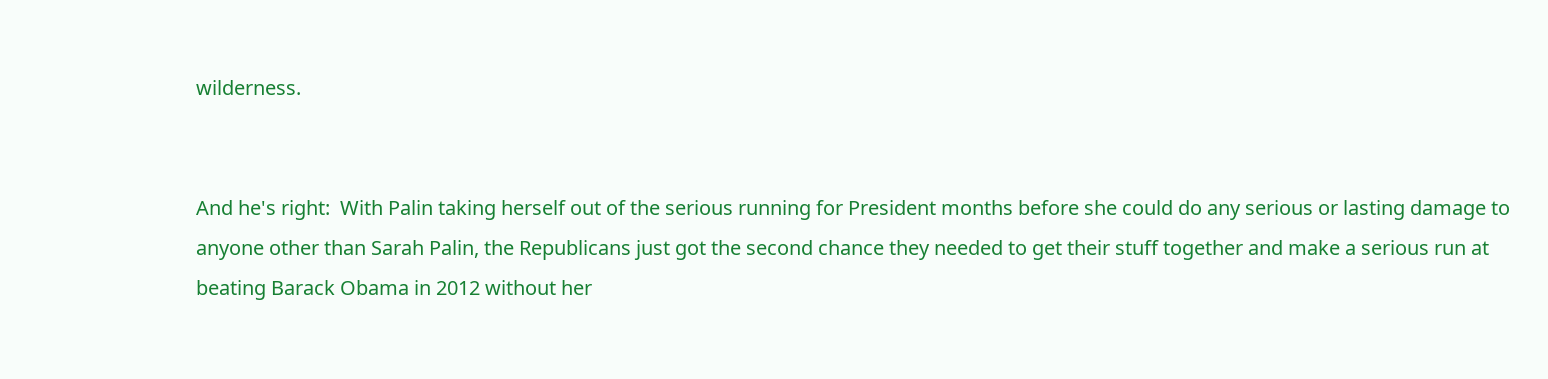wilderness.


And he's right:  With Palin taking herself out of the serious running for President months before she could do any serious or lasting damage to anyone other than Sarah Palin, the Republicans just got the second chance they needed to get their stuff together and make a serious run at beating Barack Obama in 2012 without her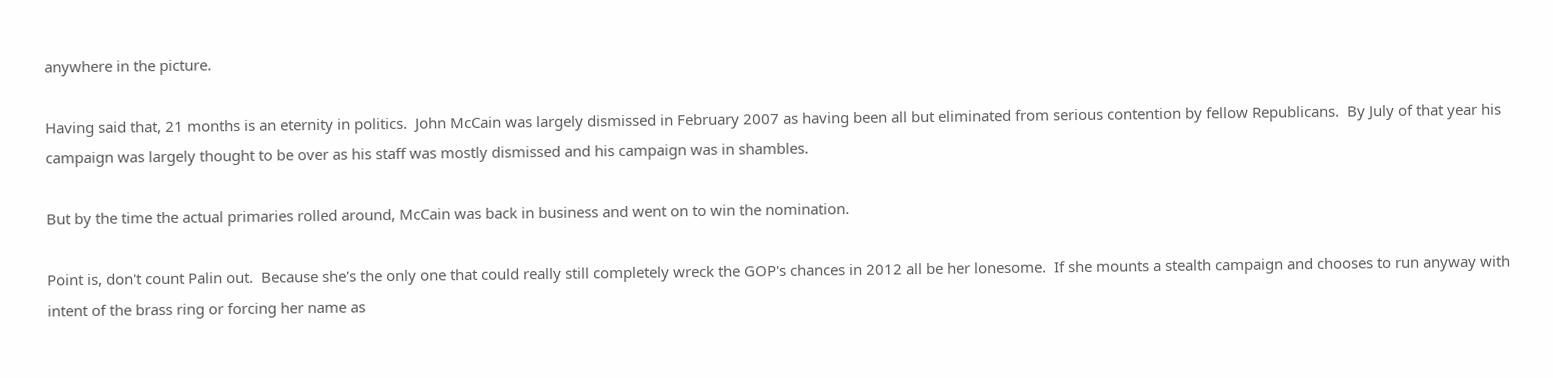anywhere in the picture.

Having said that, 21 months is an eternity in politics.  John McCain was largely dismissed in February 2007 as having been all but eliminated from serious contention by fellow Republicans.  By July of that year his campaign was largely thought to be over as his staff was mostly dismissed and his campaign was in shambles.

But by the time the actual primaries rolled around, McCain was back in business and went on to win the nomination.

Point is, don't count Palin out.  Because she's the only one that could really still completely wreck the GOP's chances in 2012 all be her lonesome.  If she mounts a stealth campaign and chooses to run anyway with intent of the brass ring or forcing her name as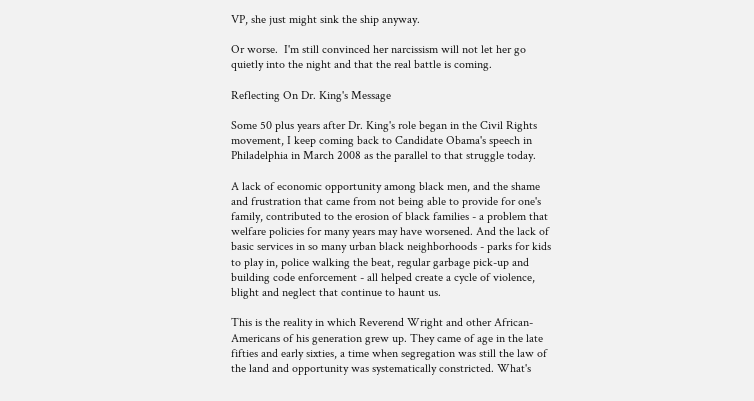VP, she just might sink the ship anyway.

Or worse.  I'm still convinced her narcissism will not let her go quietly into the night and that the real battle is coming.

Reflecting On Dr. King's Message

Some 50 plus years after Dr. King's role began in the Civil Rights movement, I keep coming back to Candidate Obama's speech in Philadelphia in March 2008 as the parallel to that struggle today.

A lack of economic opportunity among black men, and the shame and frustration that came from not being able to provide for one's family, contributed to the erosion of black families - a problem that welfare policies for many years may have worsened. And the lack of basic services in so many urban black neighborhoods - parks for kids to play in, police walking the beat, regular garbage pick-up and building code enforcement - all helped create a cycle of violence, blight and neglect that continue to haunt us.

This is the reality in which Reverend Wright and other African-Americans of his generation grew up. They came of age in the late fifties and early sixties, a time when segregation was still the law of the land and opportunity was systematically constricted. What's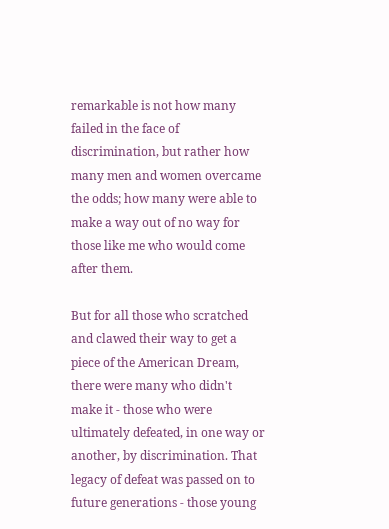remarkable is not how many failed in the face of discrimination, but rather how many men and women overcame the odds; how many were able to make a way out of no way for those like me who would come after them.

But for all those who scratched and clawed their way to get a piece of the American Dream, there were many who didn't make it - those who were ultimately defeated, in one way or another, by discrimination. That legacy of defeat was passed on to future generations - those young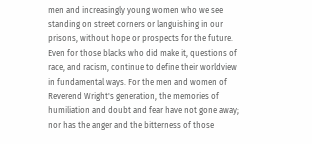men and increasingly young women who we see standing on street corners or languishing in our prisons, without hope or prospects for the future. Even for those blacks who did make it, questions of race, and racism, continue to define their worldview in fundamental ways. For the men and women of Reverend Wright's generation, the memories of humiliation and doubt and fear have not gone away; nor has the anger and the bitterness of those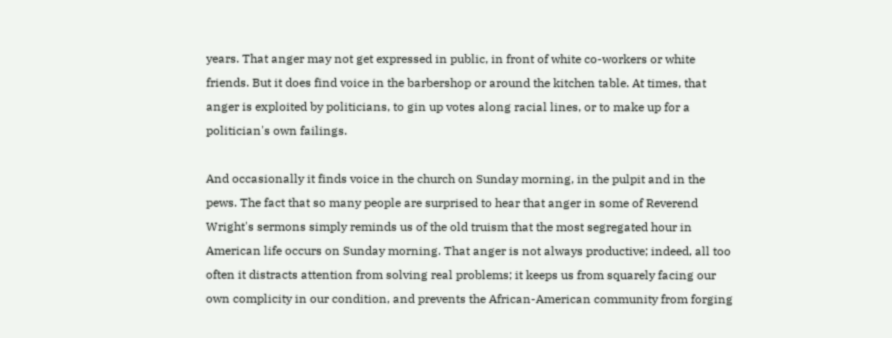years. That anger may not get expressed in public, in front of white co-workers or white friends. But it does find voice in the barbershop or around the kitchen table. At times, that anger is exploited by politicians, to gin up votes along racial lines, or to make up for a politician's own failings.

And occasionally it finds voice in the church on Sunday morning, in the pulpit and in the pews. The fact that so many people are surprised to hear that anger in some of Reverend Wright's sermons simply reminds us of the old truism that the most segregated hour in American life occurs on Sunday morning. That anger is not always productive; indeed, all too often it distracts attention from solving real problems; it keeps us from squarely facing our own complicity in our condition, and prevents the African-American community from forging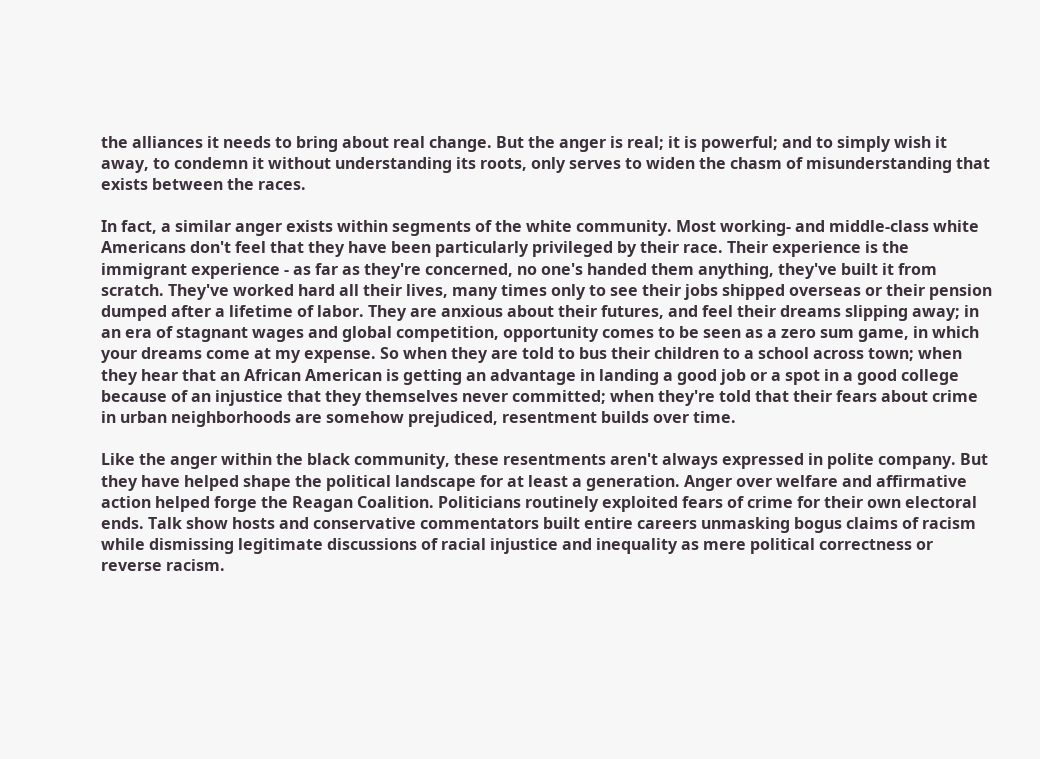the alliances it needs to bring about real change. But the anger is real; it is powerful; and to simply wish it away, to condemn it without understanding its roots, only serves to widen the chasm of misunderstanding that exists between the races.

In fact, a similar anger exists within segments of the white community. Most working- and middle-class white Americans don't feel that they have been particularly privileged by their race. Their experience is the immigrant experience - as far as they're concerned, no one's handed them anything, they've built it from scratch. They've worked hard all their lives, many times only to see their jobs shipped overseas or their pension dumped after a lifetime of labor. They are anxious about their futures, and feel their dreams slipping away; in an era of stagnant wages and global competition, opportunity comes to be seen as a zero sum game, in which your dreams come at my expense. So when they are told to bus their children to a school across town; when they hear that an African American is getting an advantage in landing a good job or a spot in a good college because of an injustice that they themselves never committed; when they're told that their fears about crime in urban neighborhoods are somehow prejudiced, resentment builds over time.

Like the anger within the black community, these resentments aren't always expressed in polite company. But they have helped shape the political landscape for at least a generation. Anger over welfare and affirmative action helped forge the Reagan Coalition. Politicians routinely exploited fears of crime for their own electoral ends. Talk show hosts and conservative commentators built entire careers unmasking bogus claims of racism while dismissing legitimate discussions of racial injustice and inequality as mere political correctness or reverse racism.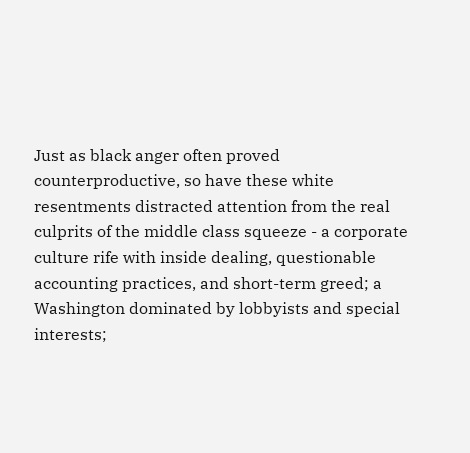Just as black anger often proved counterproductive, so have these white resentments distracted attention from the real culprits of the middle class squeeze - a corporate culture rife with inside dealing, questionable accounting practices, and short-term greed; a Washington dominated by lobbyists and special interests;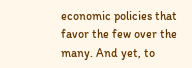economic policies that favor the few over the many. And yet, to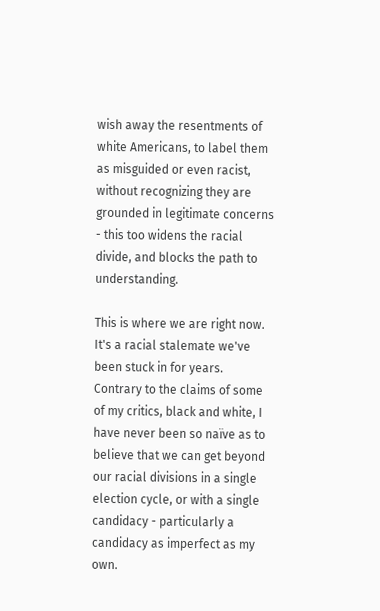wish away the resentments of white Americans, to label them as misguided or even racist, without recognizing they are grounded in legitimate concerns - this too widens the racial divide, and blocks the path to understanding.

This is where we are right now. It's a racial stalemate we've been stuck in for years. Contrary to the claims of some of my critics, black and white, I have never been so naïve as to believe that we can get beyond our racial divisions in a single election cycle, or with a single candidacy - particularly a candidacy as imperfect as my own.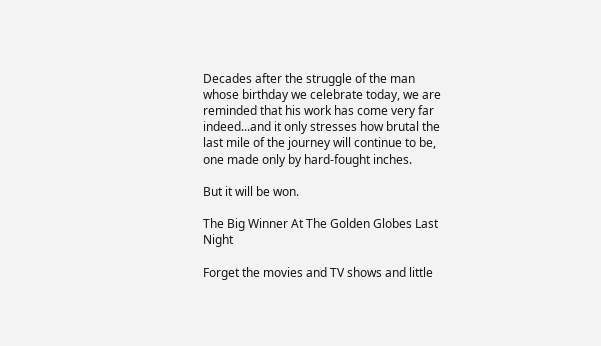Decades after the struggle of the man whose birthday we celebrate today, we are reminded that his work has come very far indeed...and it only stresses how brutal the last mile of the journey will continue to be, one made only by hard-fought inches.

But it will be won.

The Big Winner At The Golden Globes Last Night

Forget the movies and TV shows and little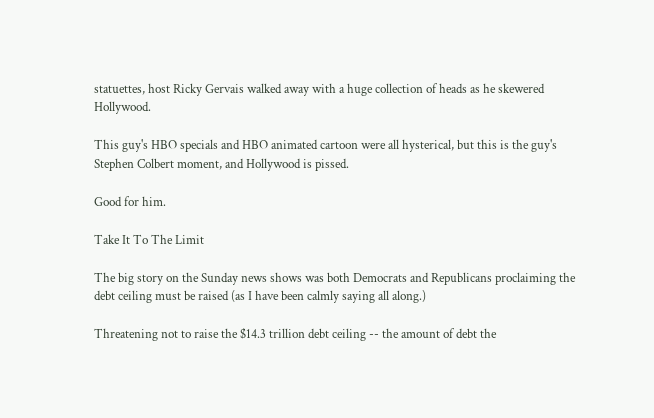statuettes, host Ricky Gervais walked away with a huge collection of heads as he skewered Hollywood.

This guy's HBO specials and HBO animated cartoon were all hysterical, but this is the guy's Stephen Colbert moment, and Hollywood is pissed.

Good for him.

Take It To The Limit

The big story on the Sunday news shows was both Democrats and Republicans proclaiming the debt ceiling must be raised (as I have been calmly saying all along.)

Threatening not to raise the $14.3 trillion debt ceiling -- the amount of debt the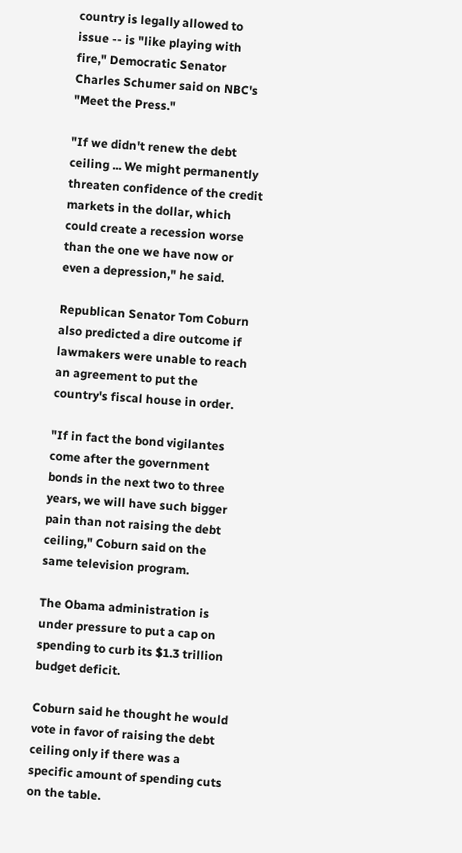country is legally allowed to issue -- is "like playing with fire," Democratic Senator Charles Schumer said on NBC's "Meet the Press."

"If we didn't renew the debt ceiling ... We might permanently threaten confidence of the credit markets in the dollar, which could create a recession worse than the one we have now or even a depression," he said.

Republican Senator Tom Coburn also predicted a dire outcome if lawmakers were unable to reach an agreement to put the country's fiscal house in order.

"If in fact the bond vigilantes come after the government bonds in the next two to three years, we will have such bigger pain than not raising the debt ceiling," Coburn said on the same television program.

The Obama administration is under pressure to put a cap on spending to curb its $1.3 trillion budget deficit.

Coburn said he thought he would vote in favor of raising the debt ceiling only if there was a specific amount of spending cuts on the table.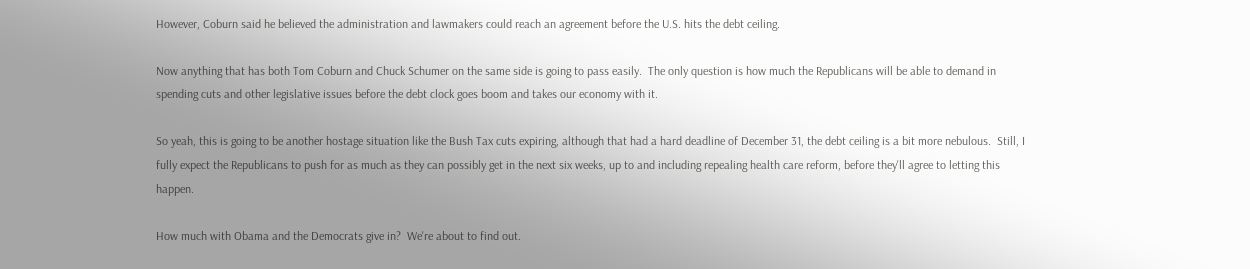However, Coburn said he believed the administration and lawmakers could reach an agreement before the U.S. hits the debt ceiling.

Now anything that has both Tom Coburn and Chuck Schumer on the same side is going to pass easily.  The only question is how much the Republicans will be able to demand in spending cuts and other legislative issues before the debt clock goes boom and takes our economy with it.

So yeah, this is going to be another hostage situation like the Bush Tax cuts expiring, although that had a hard deadline of December 31, the debt ceiling is a bit more nebulous.  Still, I fully expect the Republicans to push for as much as they can possibly get in the next six weeks, up to and including repealing health care reform, before they'll agree to letting this happen.

How much with Obama and the Democrats give in?  We're about to find out.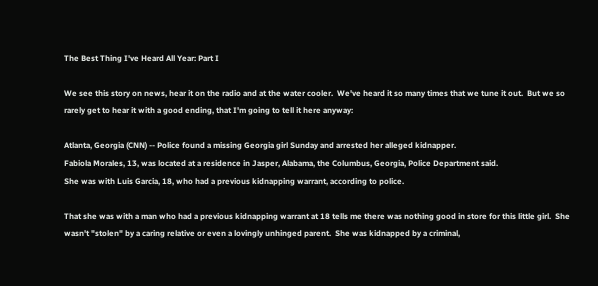The Best Thing I've Heard All Year: Part I

We see this story on news, hear it on the radio and at the water cooler.  We've heard it so many times that we tune it out.  But we so rarely get to hear it with a good ending, that I'm going to tell it here anyway:

Atlanta, Georgia (CNN) -- Police found a missing Georgia girl Sunday and arrested her alleged kidnapper.
Fabiola Morales, 13, was located at a residence in Jasper, Alabama, the Columbus, Georgia, Police Department said.
She was with Luis Garcia, 18, who had a previous kidnapping warrant, according to police.

That she was with a man who had a previous kidnapping warrant at 18 tells me there was nothing good in store for this little girl.  She wasn't "stolen" by a caring relative or even a lovingly unhinged parent.  She was kidnapped by a criminal,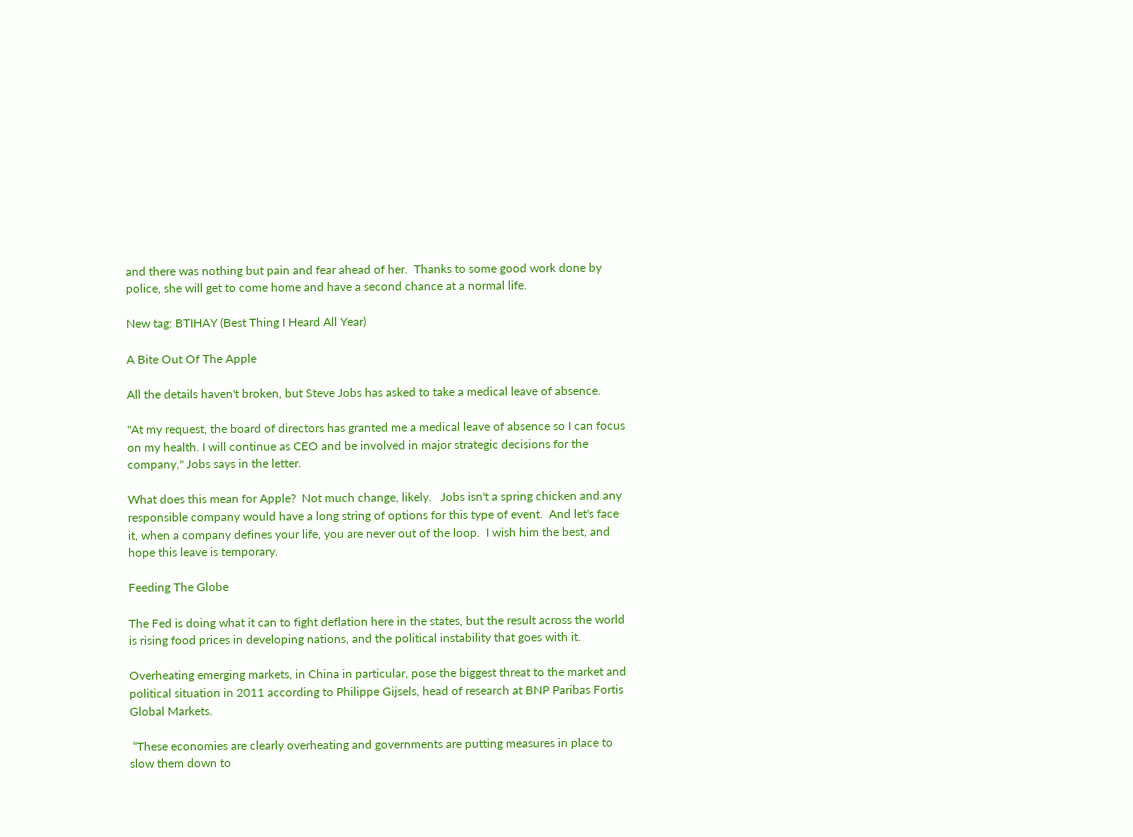and there was nothing but pain and fear ahead of her.  Thanks to some good work done by police, she will get to come home and have a second chance at a normal life.

New tag: BTIHAY (Best Thing I Heard All Year)

A Bite Out Of The Apple

All the details haven't broken, but Steve Jobs has asked to take a medical leave of absence.

"At my request, the board of directors has granted me a medical leave of absence so I can focus on my health. I will continue as CEO and be involved in major strategic decisions for the company," Jobs says in the letter.

What does this mean for Apple?  Not much change, likely.   Jobs isn't a spring chicken and any responsible company would have a long string of options for this type of event.  And let's face it, when a company defines your life, you are never out of the loop.  I wish him the best, and hope this leave is temporary.

Feeding The Globe

The Fed is doing what it can to fight deflation here in the states, but the result across the world is rising food prices in developing nations, and the political instability that goes with it.

Overheating emerging markets, in China in particular, pose the biggest threat to the market and political situation in 2011 according to Philippe Gijsels, head of research at BNP Paribas Fortis Global Markets.

 “These economies are clearly overheating and governments are putting measures in place to slow them down to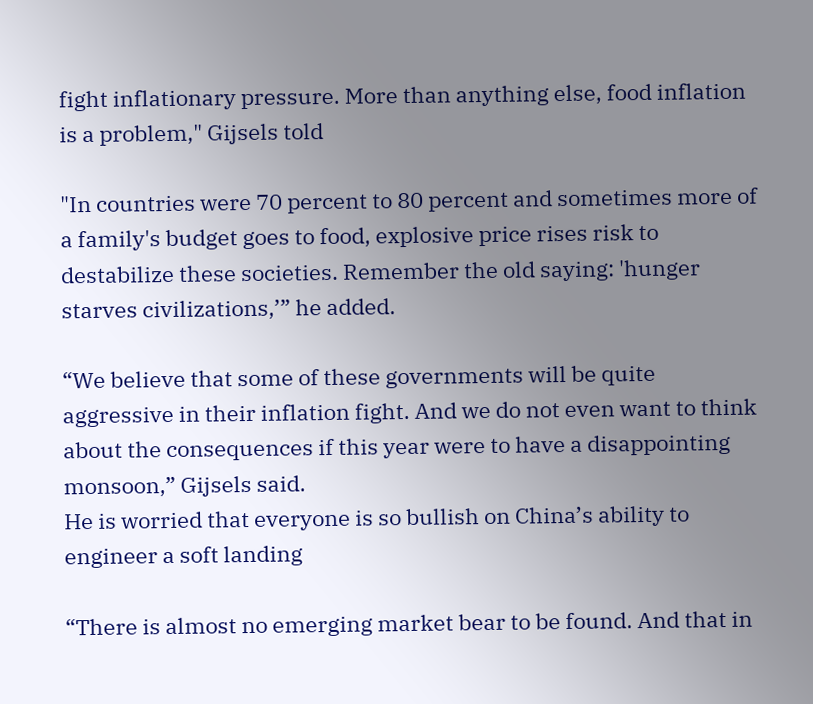fight inflationary pressure. More than anything else, food inflation is a problem," Gijsels told

"In countries were 70 percent to 80 percent and sometimes more of a family's budget goes to food, explosive price rises risk to destabilize these societies. Remember the old saying: 'hunger starves civilizations,’” he added.

“We believe that some of these governments will be quite aggressive in their inflation fight. And we do not even want to think about the consequences if this year were to have a disappointing monsoon,” Gijsels said.
He is worried that everyone is so bullish on China’s ability to engineer a soft landing

“There is almost no emerging market bear to be found. And that in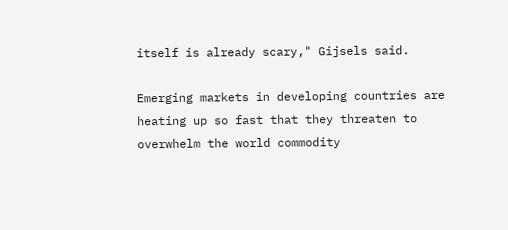itself is already scary," Gijsels said.

Emerging markets in developing countries are heating up so fast that they threaten to overwhelm the world commodity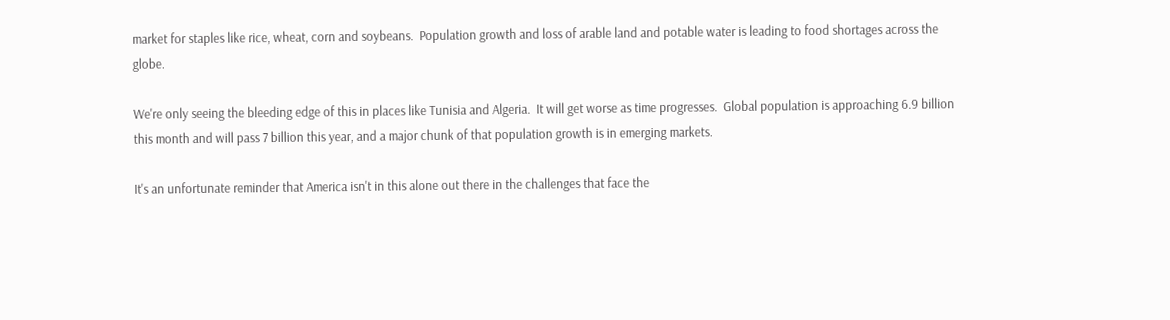market for staples like rice, wheat, corn and soybeans.  Population growth and loss of arable land and potable water is leading to food shortages across the globe.

We're only seeing the bleeding edge of this in places like Tunisia and Algeria.  It will get worse as time progresses.  Global population is approaching 6.9 billion this month and will pass 7 billion this year, and a major chunk of that population growth is in emerging markets.

It's an unfortunate reminder that America isn't in this alone out there in the challenges that face the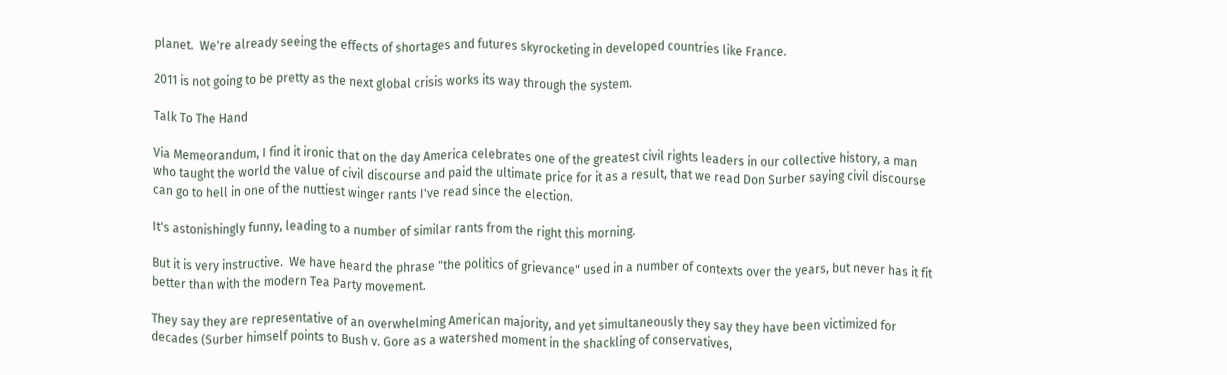planet.  We're already seeing the effects of shortages and futures skyrocketing in developed countries like France.

2011 is not going to be pretty as the next global crisis works its way through the system.

Talk To The Hand

Via Memeorandum, I find it ironic that on the day America celebrates one of the greatest civil rights leaders in our collective history, a man who taught the world the value of civil discourse and paid the ultimate price for it as a result, that we read Don Surber saying civil discourse can go to hell in one of the nuttiest winger rants I've read since the election.

It's astonishingly funny, leading to a number of similar rants from the right this morning.

But it is very instructive.  We have heard the phrase "the politics of grievance" used in a number of contexts over the years, but never has it fit better than with the modern Tea Party movement.

They say they are representative of an overwhelming American majority, and yet simultaneously they say they have been victimized for decades (Surber himself points to Bush v. Gore as a watershed moment in the shackling of conservatives,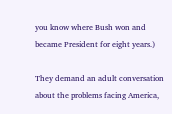you know where Bush won and became President for eight years.)

They demand an adult conversation about the problems facing America,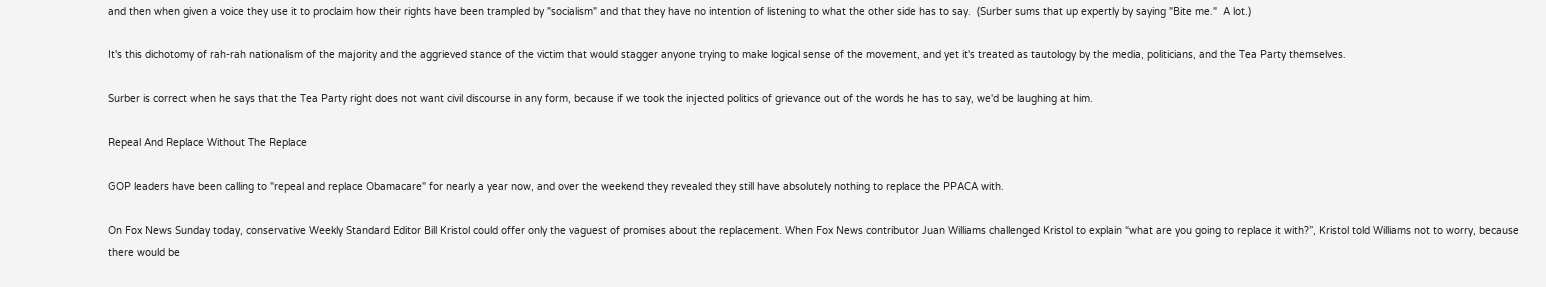and then when given a voice they use it to proclaim how their rights have been trampled by "socialism" and that they have no intention of listening to what the other side has to say.  (Surber sums that up expertly by saying "Bite me."  A lot.)

It's this dichotomy of rah-rah nationalism of the majority and the aggrieved stance of the victim that would stagger anyone trying to make logical sense of the movement, and yet it's treated as tautology by the media, politicians, and the Tea Party themselves.

Surber is correct when he says that the Tea Party right does not want civil discourse in any form, because if we took the injected politics of grievance out of the words he has to say, we'd be laughing at him.

Repeal And Replace Without The Replace

GOP leaders have been calling to "repeal and replace Obamacare" for nearly a year now, and over the weekend they revealed they still have absolutely nothing to replace the PPACA with.

On Fox News Sunday today, conservative Weekly Standard Editor Bill Kristol could offer only the vaguest of promises about the replacement. When Fox News contributor Juan Williams challenged Kristol to explain “what are you going to replace it with?”, Kristol told Williams not to worry, because there would be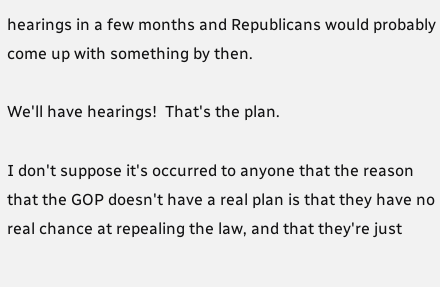hearings in a few months and Republicans would probably come up with something by then.

We'll have hearings!  That's the plan.

I don't suppose it's occurred to anyone that the reason that the GOP doesn't have a real plan is that they have no real chance at repealing the law, and that they're just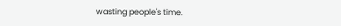wasting people's time.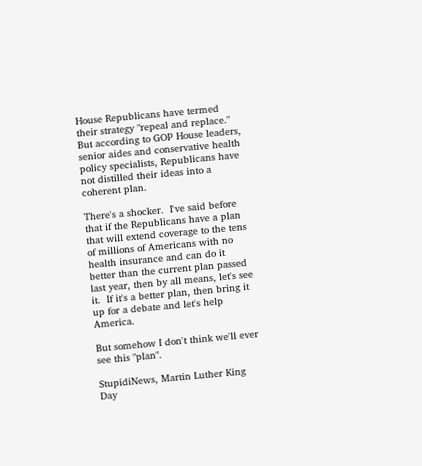House Republicans have termed their strategy "repeal and replace." But according to GOP House leaders, senior aides and conservative health policy specialists, Republicans have not distilled their ideas into a coherent plan.

There's a shocker.  I've said before that if the Republicans have a plan that will extend coverage to the tens of millions of Americans with no health insurance and can do it better than the current plan passed last year, then by all means, let's see it.  If it's a better plan, then bring it up for a debate and let's help America.

But somehow I don't think we'll ever see this "plan".

StupidiNews, Martin Luther King Day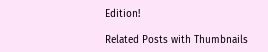Edition!

Related Posts with Thumbnails